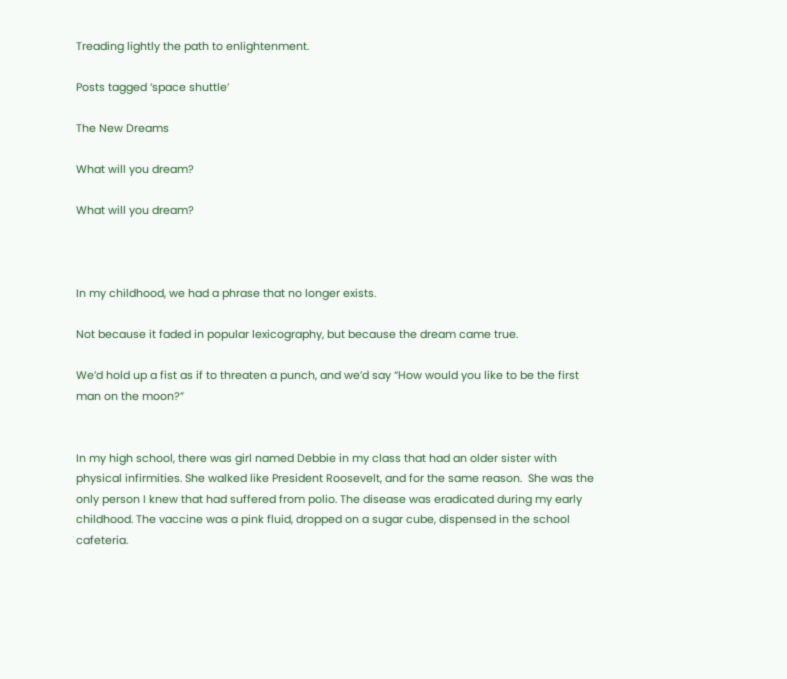Treading lightly the path to enlightenment.

Posts tagged ‘space shuttle’

The New Dreams

What will you dream?

What will you dream?



In my childhood, we had a phrase that no longer exists.

Not because it faded in popular lexicography, but because the dream came true.

We’d hold up a fist as if to threaten a punch, and we’d say “How would you like to be the first man on the moon?”


In my high school, there was girl named Debbie in my class that had an older sister with physical infirmities. She walked like President Roosevelt, and for the same reason.  She was the only person I knew that had suffered from polio. The disease was eradicated during my early childhood. The vaccine was a pink fluid, dropped on a sugar cube, dispensed in the school cafeteria.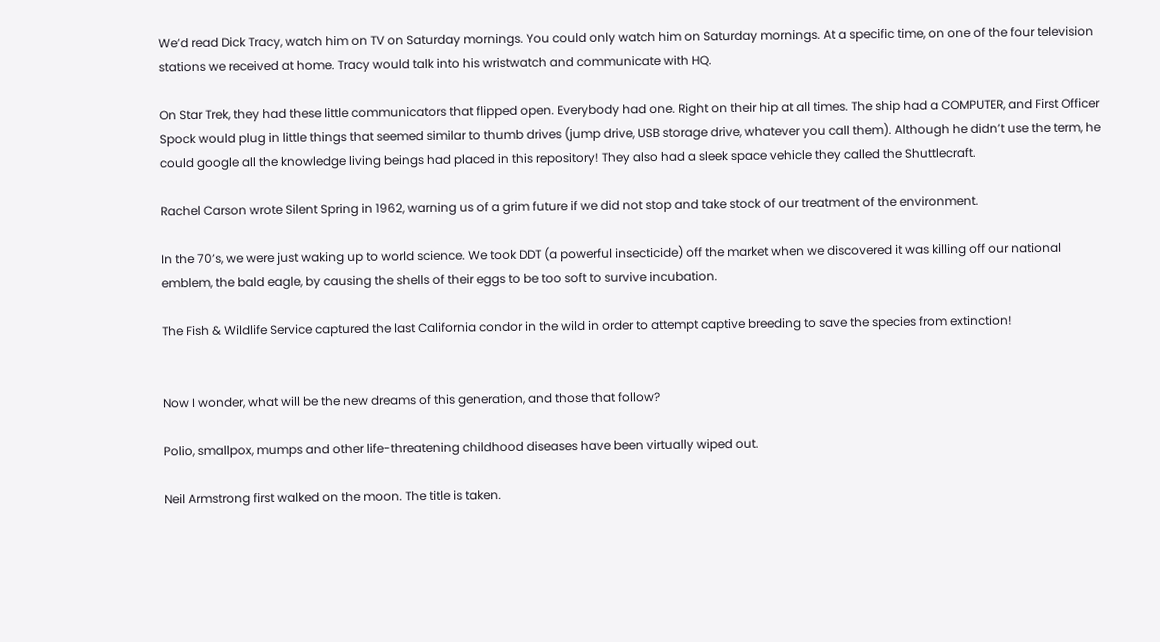We’d read Dick Tracy, watch him on TV on Saturday mornings. You could only watch him on Saturday mornings. At a specific time, on one of the four television stations we received at home. Tracy would talk into his wristwatch and communicate with HQ.

On Star Trek, they had these little communicators that flipped open. Everybody had one. Right on their hip at all times. The ship had a COMPUTER, and First Officer Spock would plug in little things that seemed similar to thumb drives (jump drive, USB storage drive, whatever you call them). Although he didn’t use the term, he could google all the knowledge living beings had placed in this repository! They also had a sleek space vehicle they called the Shuttlecraft.

Rachel Carson wrote Silent Spring in 1962, warning us of a grim future if we did not stop and take stock of our treatment of the environment.

In the 70’s, we were just waking up to world science. We took DDT (a powerful insecticide) off the market when we discovered it was killing off our national emblem, the bald eagle, by causing the shells of their eggs to be too soft to survive incubation.

The Fish & Wildlife Service captured the last California condor in the wild in order to attempt captive breeding to save the species from extinction!


Now I wonder, what will be the new dreams of this generation, and those that follow?

Polio, smallpox, mumps and other life-threatening childhood diseases have been virtually wiped out.

Neil Armstrong first walked on the moon. The title is taken.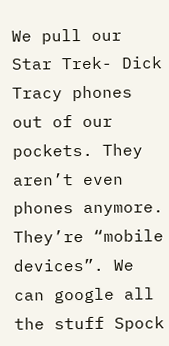We pull our Star Trek- Dick Tracy phones out of our pockets. They aren’t even phones anymore. They’re “mobile devices”. We can google all the stuff Spock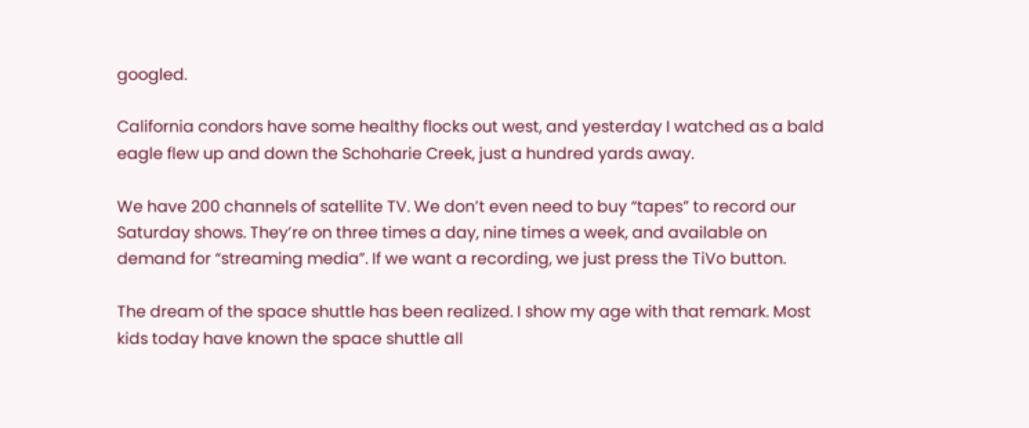googled.

California condors have some healthy flocks out west, and yesterday I watched as a bald eagle flew up and down the Schoharie Creek, just a hundred yards away.

We have 200 channels of satellite TV. We don’t even need to buy “tapes” to record our Saturday shows. They’re on three times a day, nine times a week, and available on demand for “streaming media”. If we want a recording, we just press the TiVo button.

The dream of the space shuttle has been realized. I show my age with that remark. Most kids today have known the space shuttle all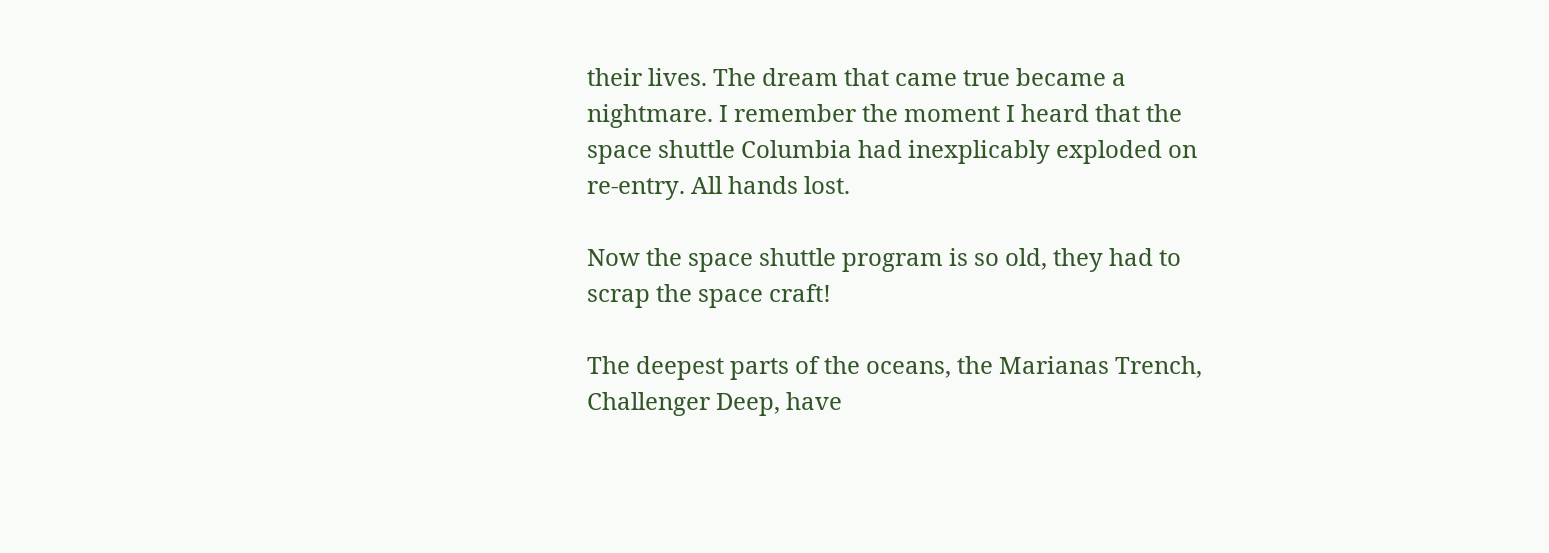their lives. The dream that came true became a nightmare. I remember the moment I heard that the space shuttle Columbia had inexplicably exploded on re-entry. All hands lost.

Now the space shuttle program is so old, they had to scrap the space craft!

The deepest parts of the oceans, the Marianas Trench, Challenger Deep, have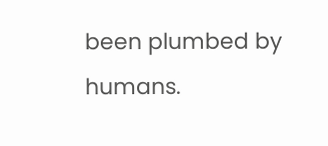been plumbed by humans.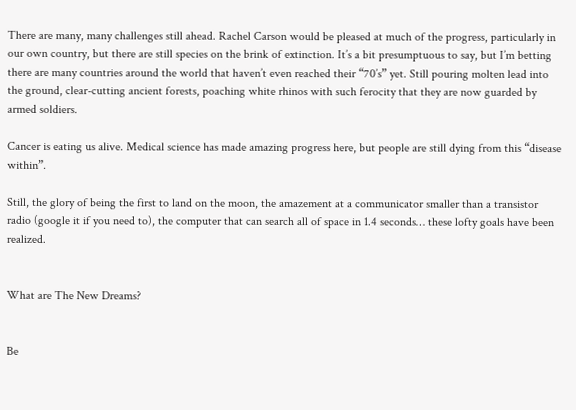There are many, many challenges still ahead. Rachel Carson would be pleased at much of the progress, particularly in our own country, but there are still species on the brink of extinction. It’s a bit presumptuous to say, but I’m betting there are many countries around the world that haven’t even reached their “70’s” yet. Still pouring molten lead into the ground, clear-cutting ancient forests, poaching white rhinos with such ferocity that they are now guarded by armed soldiers.

Cancer is eating us alive. Medical science has made amazing progress here, but people are still dying from this “disease within”.

Still, the glory of being the first to land on the moon, the amazement at a communicator smaller than a transistor radio (google it if you need to), the computer that can search all of space in 1.4 seconds… these lofty goals have been realized.


What are The New Dreams?


Be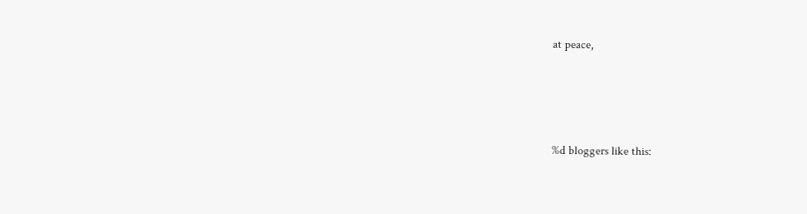at peace,




%d bloggers like this: